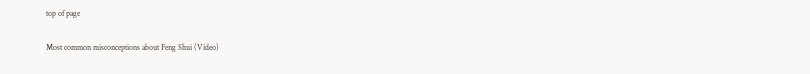top of page

Most common misconceptions about Feng Shui (Video)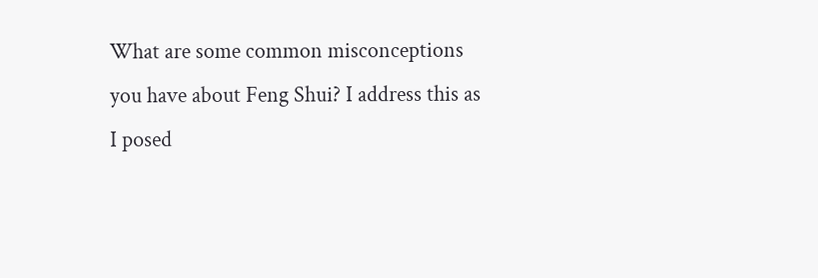What are some common misconceptions you have about Feng Shui? I address this as I posed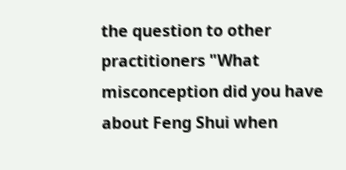the question to other practitioners "What misconception did you have about Feng Shui when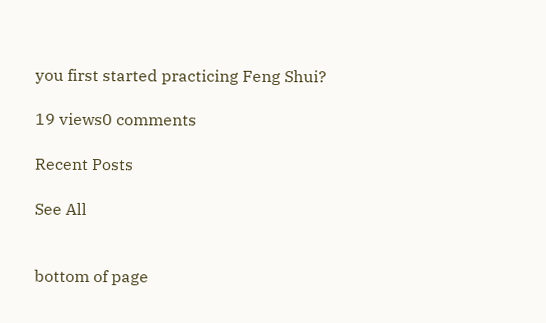you first started practicing Feng Shui?

19 views0 comments

Recent Posts

See All


bottom of page